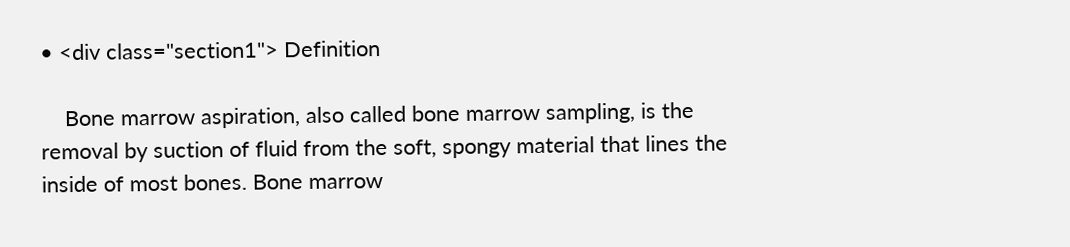• <div class="section1"> Definition

    Bone marrow aspiration, also called bone marrow sampling, is the removal by suction of fluid from the soft, spongy material that lines the inside of most bones. Bone marrow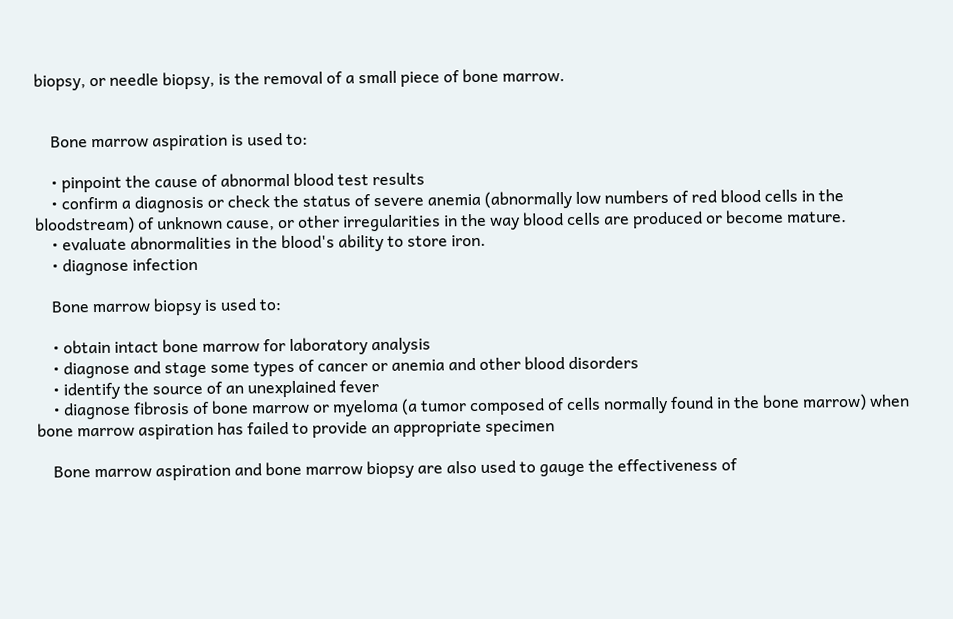biopsy, or needle biopsy, is the removal of a small piece of bone marrow.


    Bone marrow aspiration is used to:

    • pinpoint the cause of abnormal blood test results
    • confirm a diagnosis or check the status of severe anemia (abnormally low numbers of red blood cells in the bloodstream) of unknown cause, or other irregularities in the way blood cells are produced or become mature.
    • evaluate abnormalities in the blood's ability to store iron.
    • diagnose infection

    Bone marrow biopsy is used to:

    • obtain intact bone marrow for laboratory analysis
    • diagnose and stage some types of cancer or anemia and other blood disorders
    • identify the source of an unexplained fever
    • diagnose fibrosis of bone marrow or myeloma (a tumor composed of cells normally found in the bone marrow) when bone marrow aspiration has failed to provide an appropriate specimen

    Bone marrow aspiration and bone marrow biopsy are also used to gauge the effectiveness of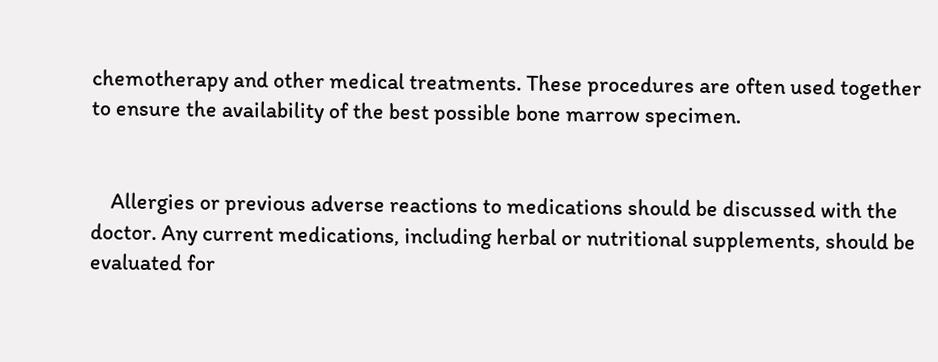chemotherapy and other medical treatments. These procedures are often used together to ensure the availability of the best possible bone marrow specimen.


    Allergies or previous adverse reactions to medications should be discussed with the doctor. Any current medications, including herbal or nutritional supplements, should be evaluated for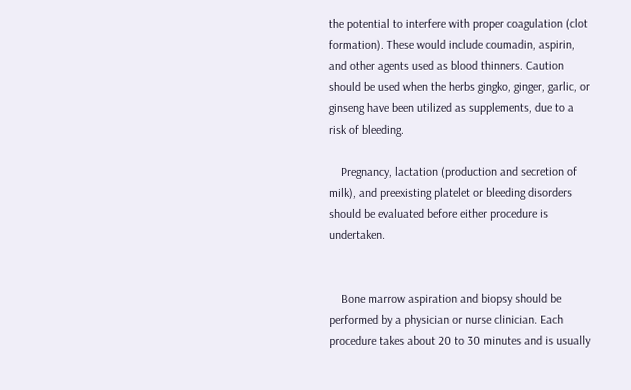the potential to interfere with proper coagulation (clot formation). These would include coumadin, aspirin, and other agents used as blood thinners. Caution should be used when the herbs gingko, ginger, garlic, or ginseng have been utilized as supplements, due to a risk of bleeding.

    Pregnancy, lactation (production and secretion of milk), and preexisting platelet or bleeding disorders should be evaluated before either procedure is undertaken.


    Bone marrow aspiration and biopsy should be performed by a physician or nurse clinician. Each procedure takes about 20 to 30 minutes and is usually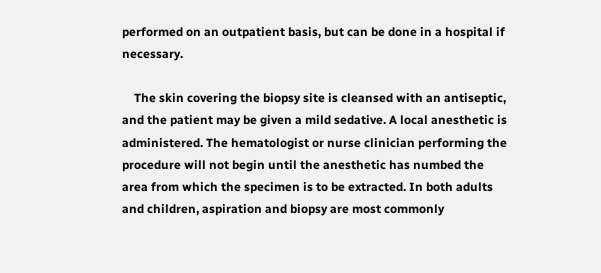performed on an outpatient basis, but can be done in a hospital if necessary.

    The skin covering the biopsy site is cleansed with an antiseptic, and the patient may be given a mild sedative. A local anesthetic is administered. The hematologist or nurse clinician performing the procedure will not begin until the anesthetic has numbed the area from which the specimen is to be extracted. In both adults and children, aspiration and biopsy are most commonly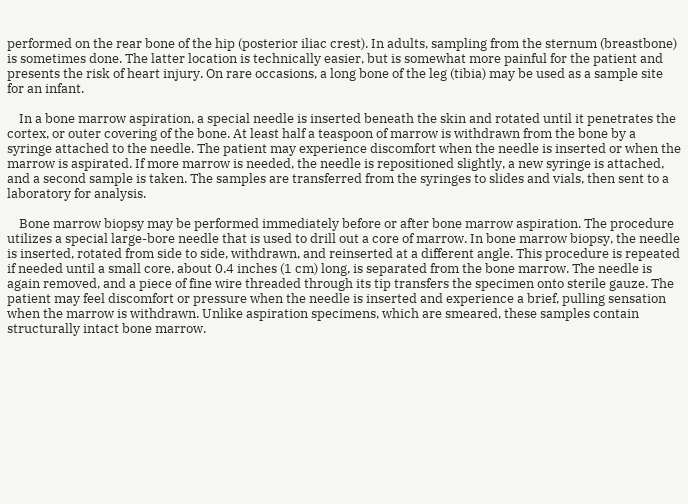performed on the rear bone of the hip (posterior iliac crest). In adults, sampling from the sternum (breastbone) is sometimes done. The latter location is technically easier, but is somewhat more painful for the patient and presents the risk of heart injury. On rare occasions, a long bone of the leg (tibia) may be used as a sample site for an infant.

    In a bone marrow aspiration, a special needle is inserted beneath the skin and rotated until it penetrates the cortex, or outer covering of the bone. At least half a teaspoon of marrow is withdrawn from the bone by a syringe attached to the needle. The patient may experience discomfort when the needle is inserted or when the marrow is aspirated. If more marrow is needed, the needle is repositioned slightly, a new syringe is attached, and a second sample is taken. The samples are transferred from the syringes to slides and vials, then sent to a laboratory for analysis.

    Bone marrow biopsy may be performed immediately before or after bone marrow aspiration. The procedure utilizes a special large-bore needle that is used to drill out a core of marrow. In bone marrow biopsy, the needle is inserted, rotated from side to side, withdrawn, and reinserted at a different angle. This procedure is repeated if needed until a small core, about 0.4 inches (1 cm) long, is separated from the bone marrow. The needle is again removed, and a piece of fine wire threaded through its tip transfers the specimen onto sterile gauze. The patient may feel discomfort or pressure when the needle is inserted and experience a brief, pulling sensation when the marrow is withdrawn. Unlike aspiration specimens, which are smeared, these samples contain structurally intact bone marrow.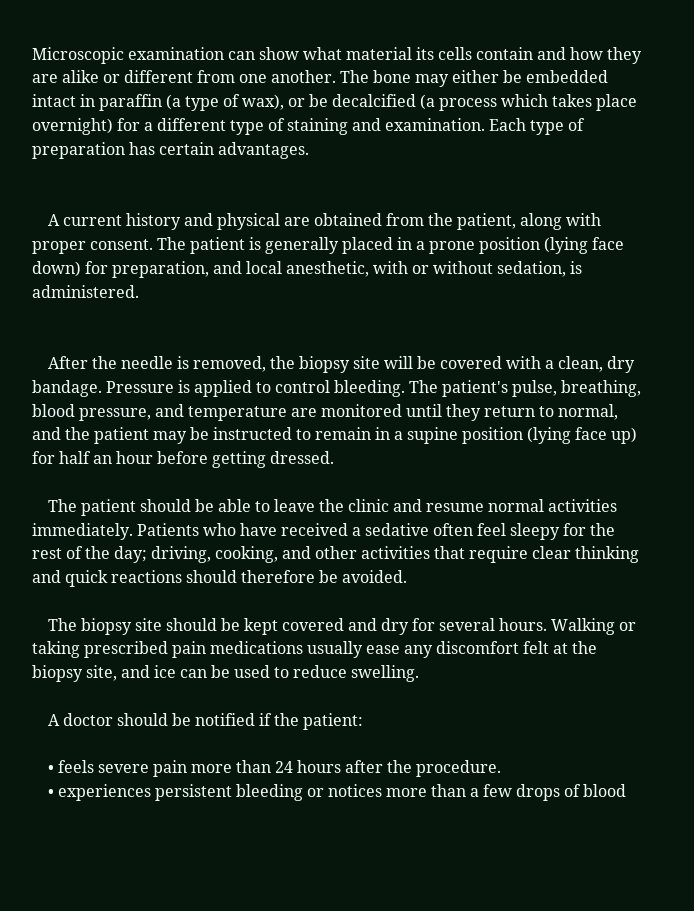Microscopic examination can show what material its cells contain and how they are alike or different from one another. The bone may either be embedded intact in paraffin (a type of wax), or be decalcified (a process which takes place overnight) for a different type of staining and examination. Each type of preparation has certain advantages.


    A current history and physical are obtained from the patient, along with proper consent. The patient is generally placed in a prone position (lying face down) for preparation, and local anesthetic, with or without sedation, is administered.


    After the needle is removed, the biopsy site will be covered with a clean, dry bandage. Pressure is applied to control bleeding. The patient's pulse, breathing, blood pressure, and temperature are monitored until they return to normal, and the patient may be instructed to remain in a supine position (lying face up) for half an hour before getting dressed.

    The patient should be able to leave the clinic and resume normal activities immediately. Patients who have received a sedative often feel sleepy for the rest of the day; driving, cooking, and other activities that require clear thinking and quick reactions should therefore be avoided.

    The biopsy site should be kept covered and dry for several hours. Walking or taking prescribed pain medications usually ease any discomfort felt at the biopsy site, and ice can be used to reduce swelling.

    A doctor should be notified if the patient:

    • feels severe pain more than 24 hours after the procedure.
    • experiences persistent bleeding or notices more than a few drops of blood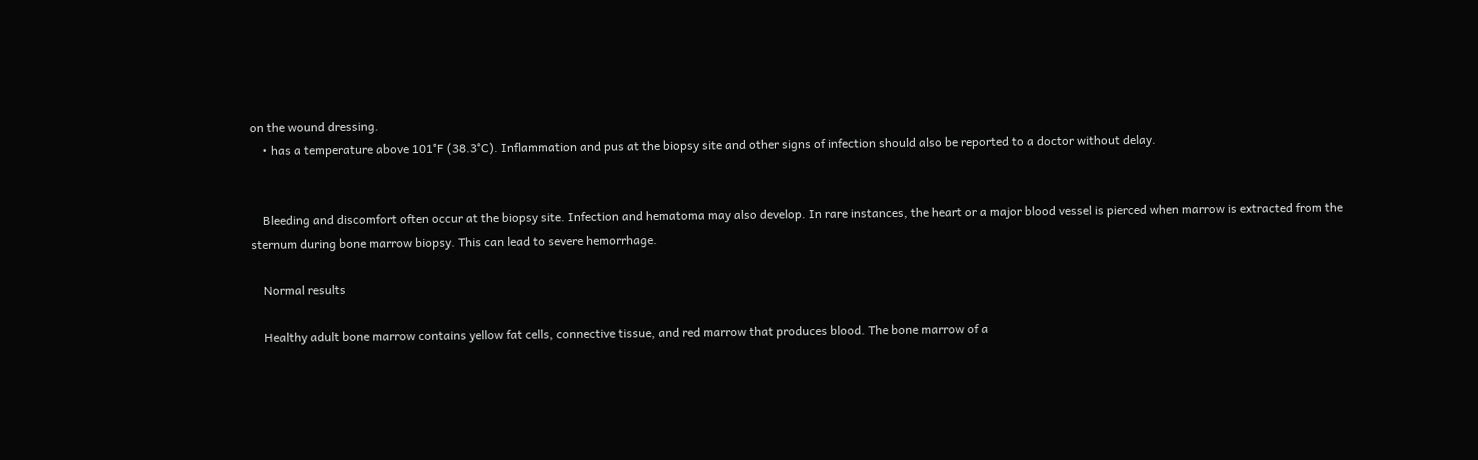on the wound dressing.
    • has a temperature above 101°F (38.3°C). Inflammation and pus at the biopsy site and other signs of infection should also be reported to a doctor without delay.


    Bleeding and discomfort often occur at the biopsy site. Infection and hematoma may also develop. In rare instances, the heart or a major blood vessel is pierced when marrow is extracted from the sternum during bone marrow biopsy. This can lead to severe hemorrhage.

    Normal results

    Healthy adult bone marrow contains yellow fat cells, connective tissue, and red marrow that produces blood. The bone marrow of a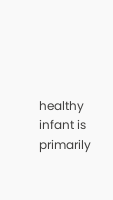healthy infant is primarily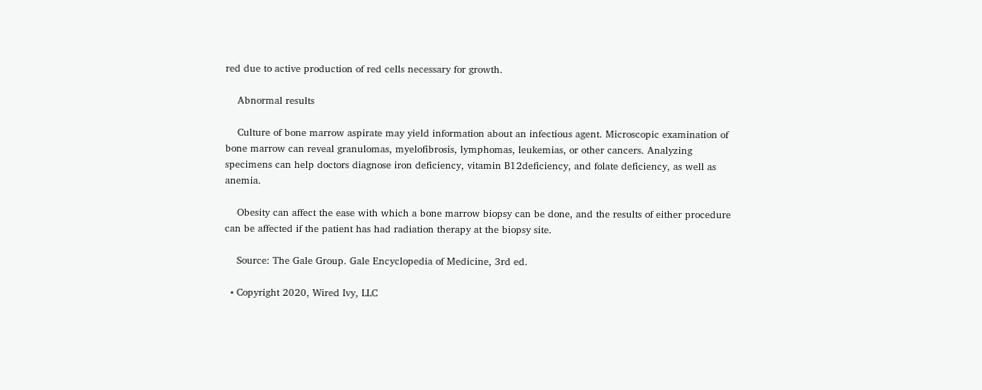red due to active production of red cells necessary for growth.

    Abnormal results

    Culture of bone marrow aspirate may yield information about an infectious agent. Microscopic examination of bone marrow can reveal granulomas, myelofibrosis, lymphomas, leukemias, or other cancers. Analyzing specimens can help doctors diagnose iron deficiency, vitamin B12deficiency, and folate deficiency, as well as anemia.

    Obesity can affect the ease with which a bone marrow biopsy can be done, and the results of either procedure can be affected if the patient has had radiation therapy at the biopsy site.

    Source: The Gale Group. Gale Encyclopedia of Medicine, 3rd ed.

  • Copyright 2020, Wired Ivy, LLC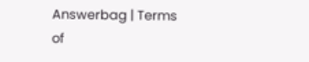Answerbag | Terms of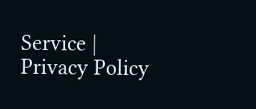Service | Privacy Policy